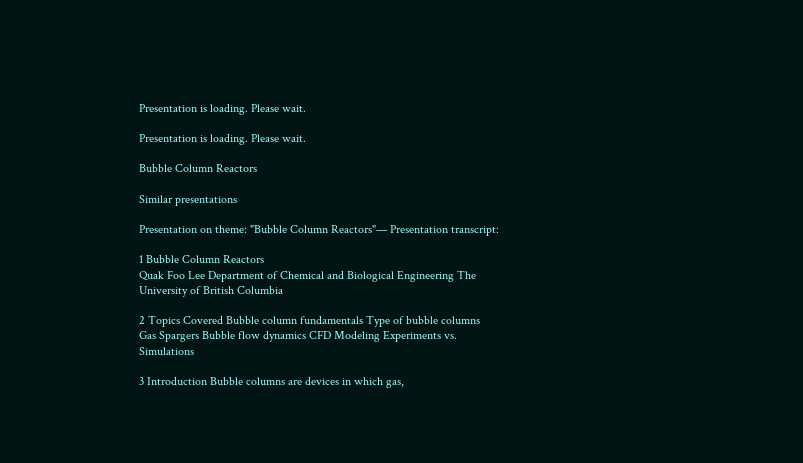Presentation is loading. Please wait.

Presentation is loading. Please wait.

Bubble Column Reactors

Similar presentations

Presentation on theme: "Bubble Column Reactors"— Presentation transcript:

1 Bubble Column Reactors
Quak Foo Lee Department of Chemical and Biological Engineering The University of British Columbia

2 Topics Covered Bubble column fundamentals Type of bubble columns
Gas Spargers Bubble flow dynamics CFD Modeling Experiments vs. Simulations

3 Introduction Bubble columns are devices in which gas,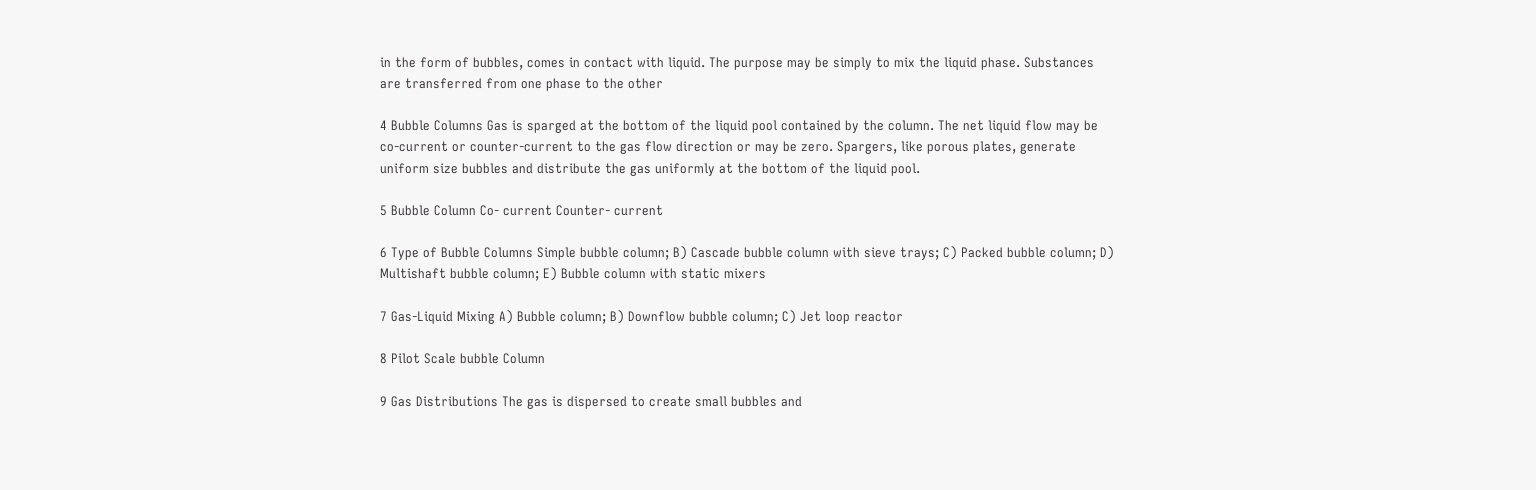in the form of bubbles, comes in contact with liquid. The purpose may be simply to mix the liquid phase. Substances are transferred from one phase to the other

4 Bubble Columns Gas is sparged at the bottom of the liquid pool contained by the column. The net liquid flow may be co-current or counter-current to the gas flow direction or may be zero. Spargers, like porous plates, generate uniform size bubbles and distribute the gas uniformly at the bottom of the liquid pool.

5 Bubble Column Co- current Counter- current

6 Type of Bubble Columns Simple bubble column; B) Cascade bubble column with sieve trays; C) Packed bubble column; D) Multishaft bubble column; E) Bubble column with static mixers

7 Gas-Liquid Mixing A) Bubble column; B) Downflow bubble column; C) Jet loop reactor

8 Pilot Scale bubble Column

9 Gas Distributions The gas is dispersed to create small bubbles and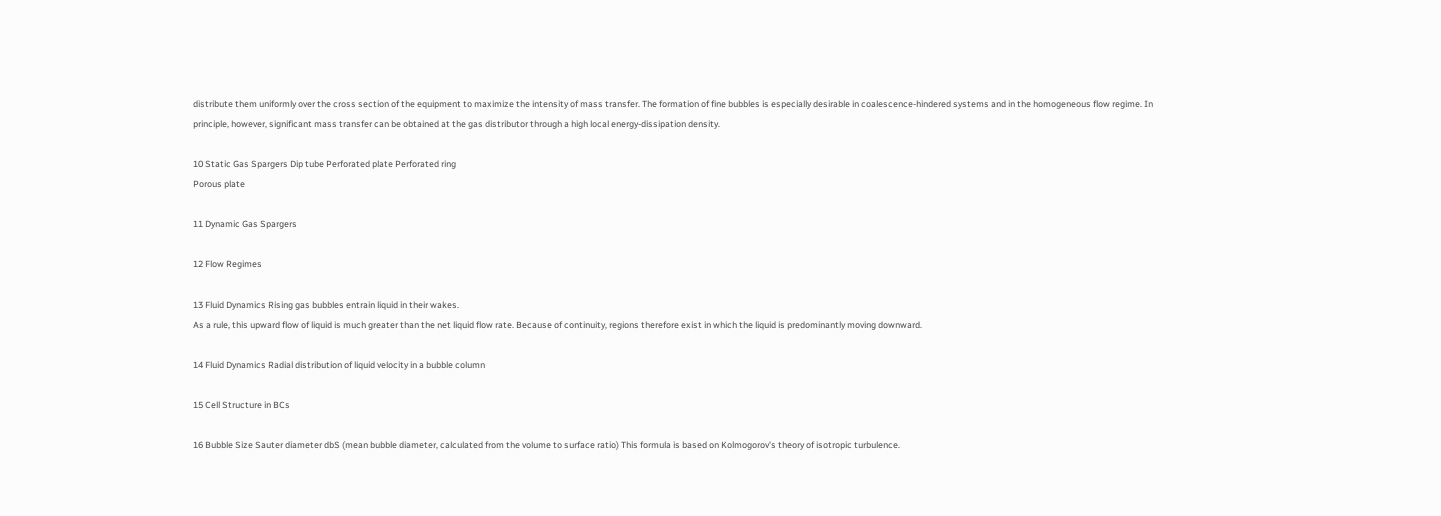distribute them uniformly over the cross section of the equipment to maximize the intensity of mass transfer. The formation of fine bubbles is especially desirable in coalescence-hindered systems and in the homogeneous flow regime. In principle, however, significant mass transfer can be obtained at the gas distributor through a high local energy-dissipation density.

10 Static Gas Spargers Dip tube Perforated plate Perforated ring
Porous plate

11 Dynamic Gas Spargers

12 Flow Regimes

13 Fluid Dynamics Rising gas bubbles entrain liquid in their wakes.
As a rule, this upward flow of liquid is much greater than the net liquid flow rate. Because of continuity, regions therefore exist in which the liquid is predominantly moving downward.

14 Fluid Dynamics Radial distribution of liquid velocity in a bubble column

15 Cell Structure in BCs

16 Bubble Size Sauter diameter dbS (mean bubble diameter, calculated from the volume to surface ratio) This formula is based on Kolmogorov's theory of isotropic turbulence.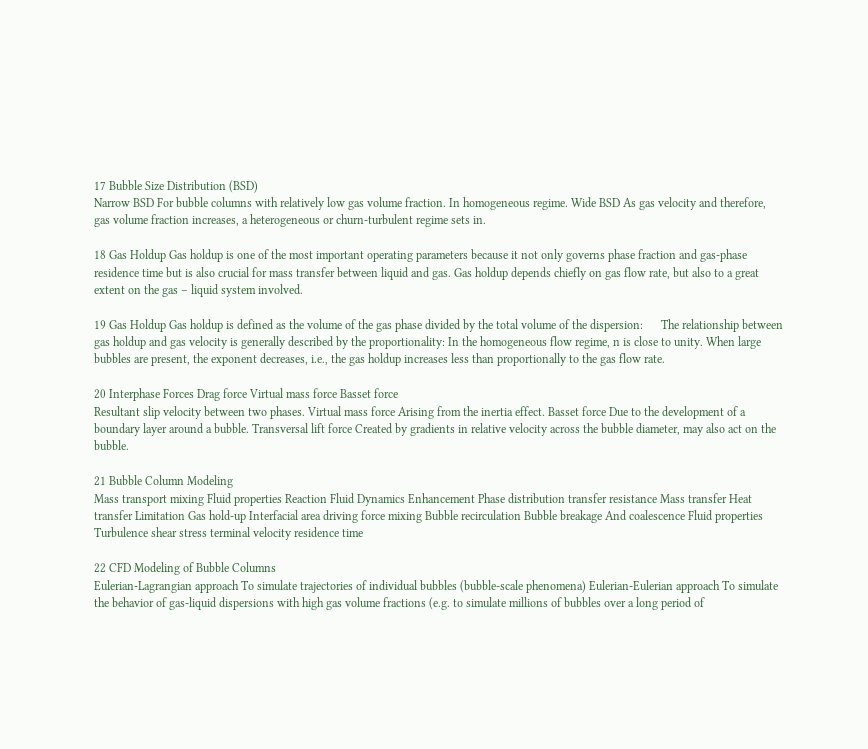17 Bubble Size Distribution (BSD)
Narrow BSD For bubble columns with relatively low gas volume fraction. In homogeneous regime. Wide BSD As gas velocity and therefore, gas volume fraction increases, a heterogeneous or churn-turbulent regime sets in.

18 Gas Holdup Gas holdup is one of the most important operating parameters because it not only governs phase fraction and gas-phase residence time but is also crucial for mass transfer between liquid and gas. Gas holdup depends chiefly on gas flow rate, but also to a great extent on the gas – liquid system involved.

19 Gas Holdup Gas holdup is defined as the volume of the gas phase divided by the total volume of the dispersion:      The relationship between gas holdup and gas velocity is generally described by the proportionality: In the homogeneous flow regime, n is close to unity. When large bubbles are present, the exponent decreases, i.e., the gas holdup increases less than proportionally to the gas flow rate.

20 Interphase Forces Drag force Virtual mass force Basset force
Resultant slip velocity between two phases. Virtual mass force Arising from the inertia effect. Basset force Due to the development of a boundary layer around a bubble. Transversal lift force Created by gradients in relative velocity across the bubble diameter, may also act on the bubble.

21 Bubble Column Modeling
Mass transport mixing Fluid properties Reaction Fluid Dynamics Enhancement Phase distribution transfer resistance Mass transfer Heat transfer Limitation Gas hold-up Interfacial area driving force mixing Bubble recirculation Bubble breakage And coalescence Fluid properties Turbulence shear stress terminal velocity residence time

22 CFD Modeling of Bubble Columns
Eulerian-Lagrangian approach To simulate trajectories of individual bubbles (bubble-scale phenomena) Eulerian-Eulerian approach To simulate the behavior of gas-liquid dispersions with high gas volume fractions (e.g. to simulate millions of bubbles over a long period of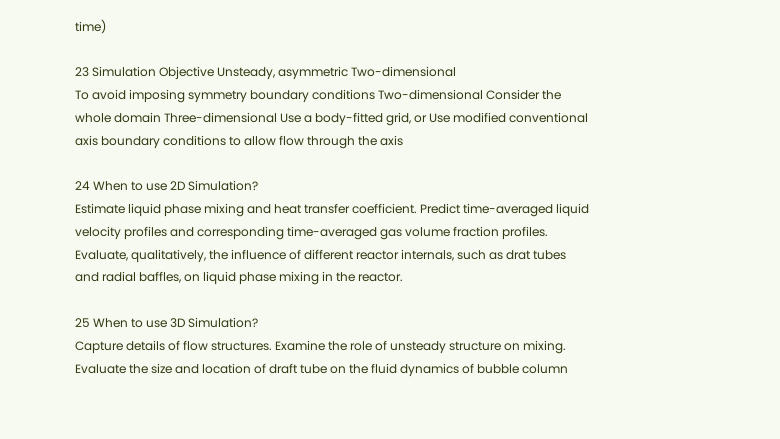time)

23 Simulation Objective Unsteady, asymmetric Two-dimensional
To avoid imposing symmetry boundary conditions Two-dimensional Consider the whole domain Three-dimensional Use a body-fitted grid, or Use modified conventional axis boundary conditions to allow flow through the axis

24 When to use 2D Simulation?
Estimate liquid phase mixing and heat transfer coefficient. Predict time-averaged liquid velocity profiles and corresponding time-averaged gas volume fraction profiles. Evaluate, qualitatively, the influence of different reactor internals, such as drat tubes and radial baffles, on liquid phase mixing in the reactor.

25 When to use 3D Simulation?
Capture details of flow structures. Examine the role of unsteady structure on mixing. Evaluate the size and location of draft tube on the fluid dynamics of bubble column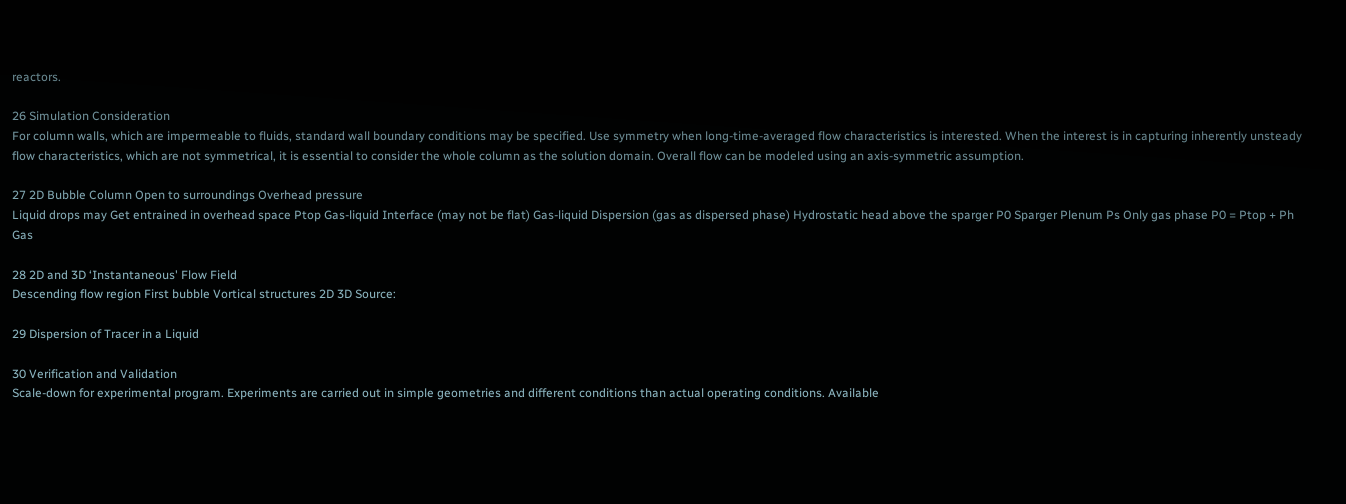reactors.

26 Simulation Consideration
For column walls, which are impermeable to fluids, standard wall boundary conditions may be specified. Use symmetry when long-time-averaged flow characteristics is interested. When the interest is in capturing inherently unsteady flow characteristics, which are not symmetrical, it is essential to consider the whole column as the solution domain. Overall flow can be modeled using an axis-symmetric assumption.

27 2D Bubble Column Open to surroundings Overhead pressure
Liquid drops may Get entrained in overhead space Ptop Gas-liquid Interface (may not be flat) Gas-liquid Dispersion (gas as dispersed phase) Hydrostatic head above the sparger P0 Sparger Plenum Ps Only gas phase P0 = Ptop + Ph Gas

28 2D and 3D ‘Instantaneous' Flow Field
Descending flow region First bubble Vortical structures 2D 3D Source:

29 Dispersion of Tracer in a Liquid

30 Verification and Validation
Scale-down for experimental program. Experiments are carried out in simple geometries and different conditions than actual operating conditions. Available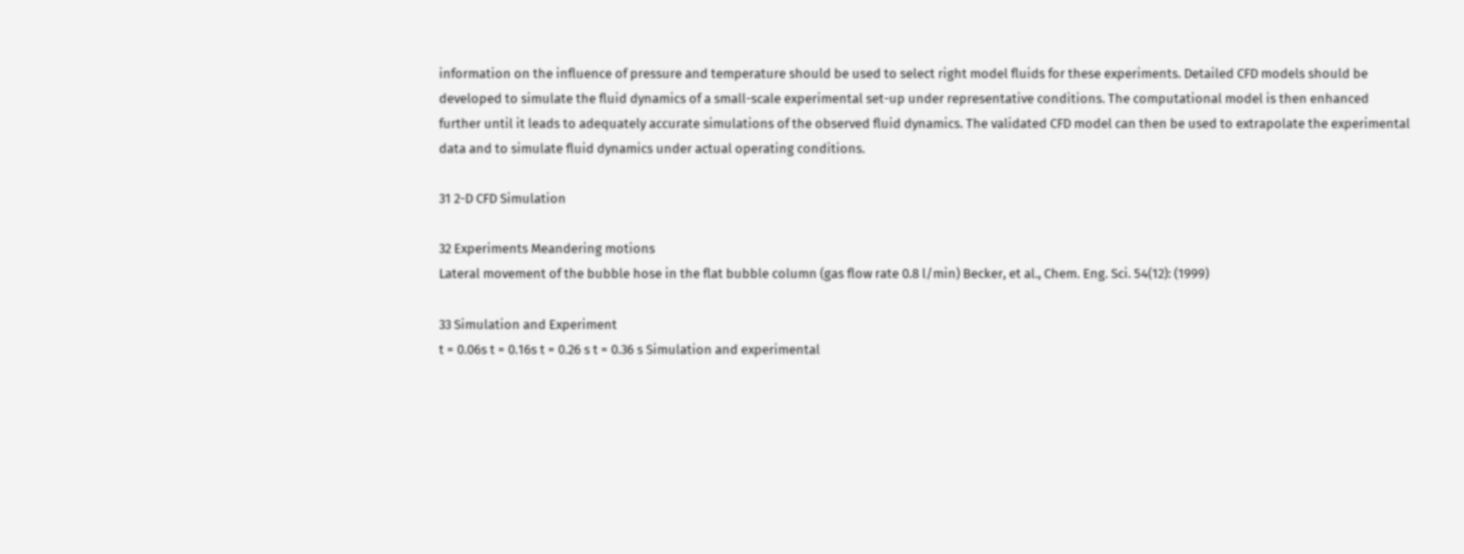information on the influence of pressure and temperature should be used to select right model fluids for these experiments. Detailed CFD models should be developed to simulate the fluid dynamics of a small-scale experimental set-up under representative conditions. The computational model is then enhanced further until it leads to adequately accurate simulations of the observed fluid dynamics. The validated CFD model can then be used to extrapolate the experimental data and to simulate fluid dynamics under actual operating conditions.

31 2-D CFD Simulation

32 Experiments Meandering motions
Lateral movement of the bubble hose in the flat bubble column (gas flow rate 0.8 l/min) Becker, et al., Chem. Eng. Sci. 54(12): (1999)

33 Simulation and Experiment
t = 0.06s t = 0.16s t = 0.26 s t = 0.36 s Simulation and experimental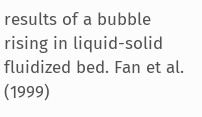results of a bubble rising in liquid-solid fluidized bed. Fan et al. (1999)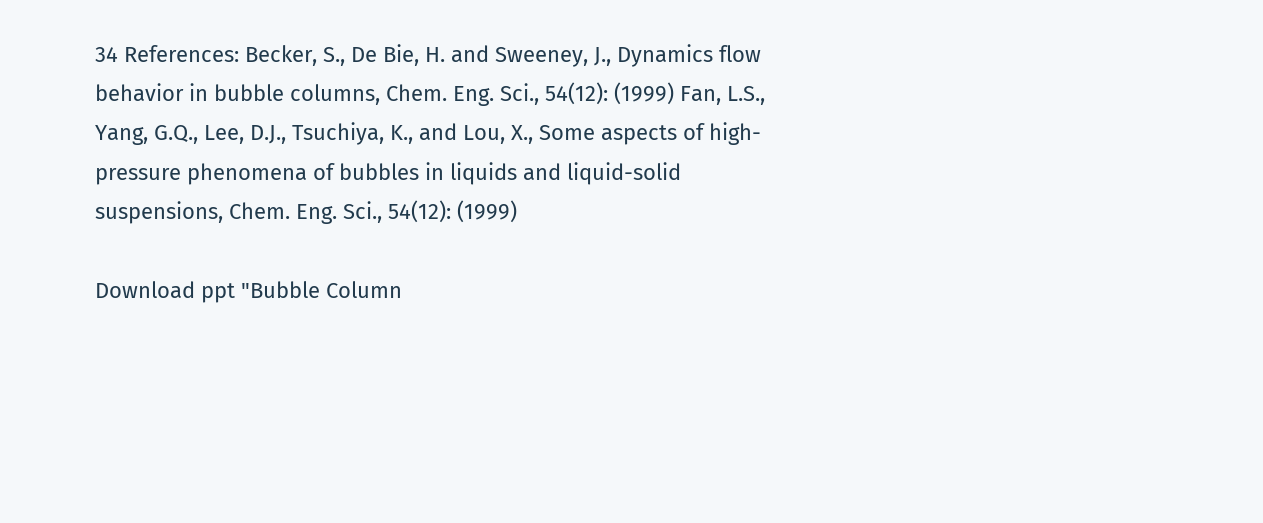34 References: Becker, S., De Bie, H. and Sweeney, J., Dynamics flow behavior in bubble columns, Chem. Eng. Sci., 54(12): (1999) Fan, L.S., Yang, G.Q., Lee, D.J., Tsuchiya, K., and Lou, X., Some aspects of high-pressure phenomena of bubbles in liquids and liquid-solid suspensions, Chem. Eng. Sci., 54(12): (1999)

Download ppt "Bubble Column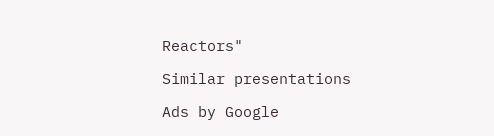Reactors"

Similar presentations

Ads by Google